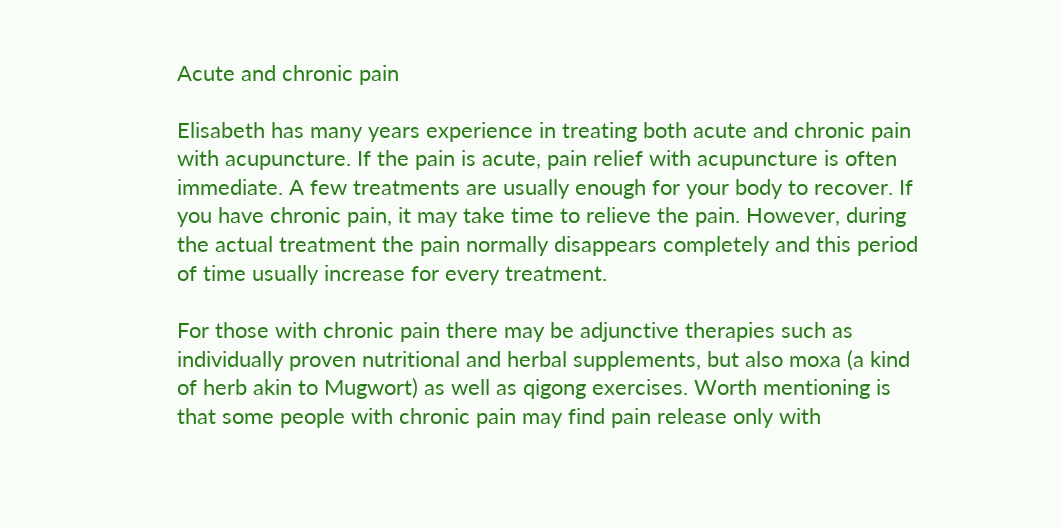Acute and chronic pain

Elisabeth has many years experience in treating both acute and chronic pain with acupuncture. If the pain is acute, pain relief with acupuncture is often immediate. A few treatments are usually enough for your body to recover. If you have chronic pain, it may take time to relieve the pain. However, during the actual treatment the pain normally disappears completely and this period of time usually increase for every treatment.

For those with chronic pain there may be adjunctive therapies such as individually proven nutritional and herbal supplements, but also moxa (a kind of herb akin to Mugwort) as well as qigong exercises. Worth mentioning is that some people with chronic pain may find pain release only with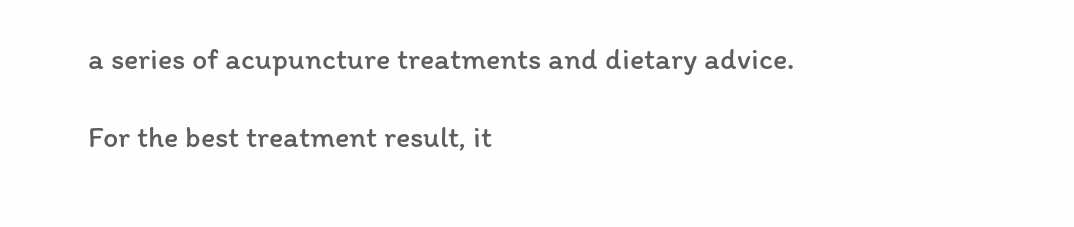a series of acupuncture treatments and dietary advice.

For the best treatment result, it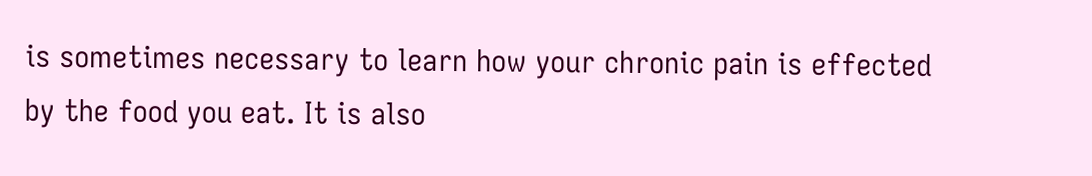is sometimes necessary to learn how your chronic pain is effected by the food you eat. It is also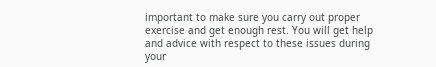important to make sure you carry out proper exercise and get enough rest. You will get help and advice with respect to these issues during your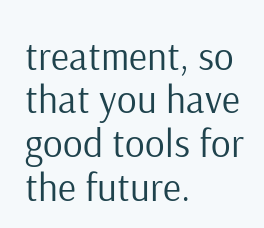treatment, so that you have good tools for the future.